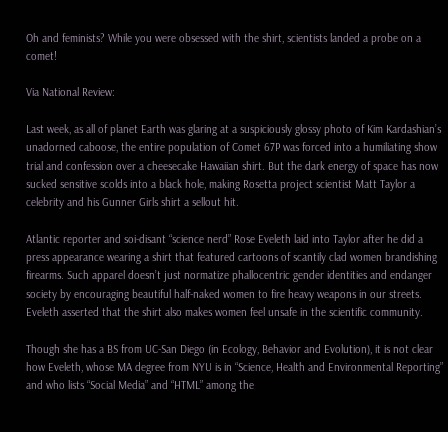Oh and feminists? While you were obsessed with the shirt, scientists landed a probe on a comet!

Via National Review:

Last week, as all of planet Earth was glaring at a suspiciously glossy photo of Kim Kardashian’s unadorned caboose, the entire population of Comet 67P was forced into a humiliating show trial and confession over a cheesecake Hawaiian shirt. But the dark energy of space has now sucked sensitive scolds into a black hole, making Rosetta project scientist Matt Taylor a celebrity and his Gunner Girls shirt a sellout hit.

Atlantic reporter and soi-disant “science nerd” Rose Eveleth laid into Taylor after he did a press appearance wearing a shirt that featured cartoons of scantily clad women brandishing firearms. Such apparel doesn’t just normatize phallocentric gender identities and endanger society by encouraging beautiful half-naked women to fire heavy weapons in our streets. Eveleth asserted that the shirt also makes women feel unsafe in the scientific community.

Though she has a BS from UC-San Diego (in Ecology, Behavior and Evolution), it is not clear how Eveleth, whose MA degree from NYU is in “Science, Health and Environmental Reporting” and who lists “Social Media” and “HTML” among the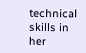technical skills in her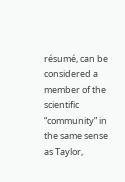résumé, can be considered a member of the scientific “community” in the same sense as Taylor,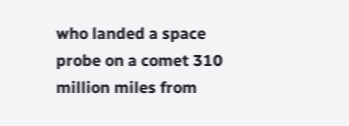who landed a space probe on a comet 310 million miles from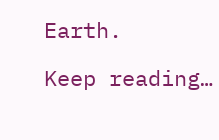Earth.

Keep reading…